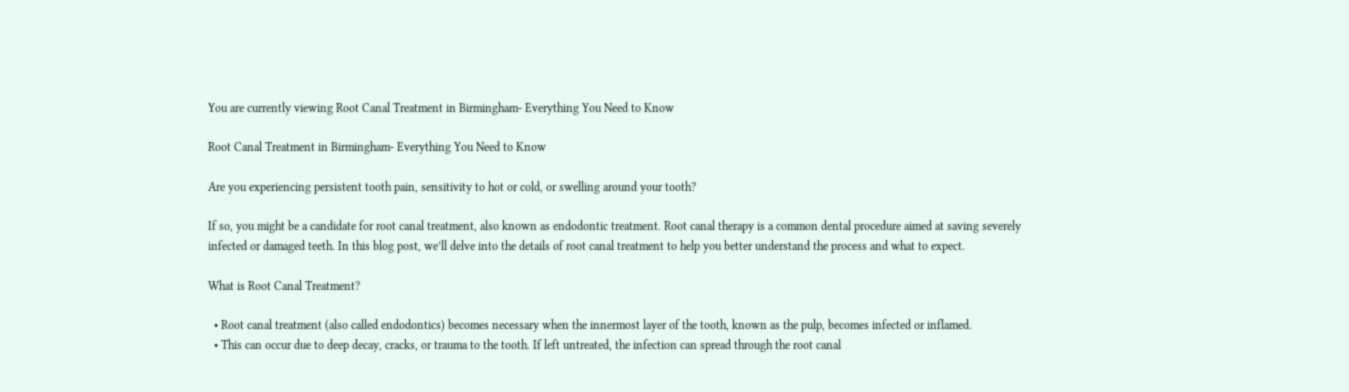You are currently viewing Root Canal Treatment in Birmingham- Everything You Need to Know

Root Canal Treatment in Birmingham- Everything You Need to Know

Are you experiencing persistent tooth pain, sensitivity to hot or cold, or swelling around your tooth?

If so, you might be a candidate for root canal treatment, also known as endodontic treatment. Root canal therapy is a common dental procedure aimed at saving severely infected or damaged teeth. In this blog post, we’ll delve into the details of root canal treatment to help you better understand the process and what to expect.

What is Root Canal Treatment?

  • Root canal treatment (also called endodontics) becomes necessary when the innermost layer of the tooth, known as the pulp, becomes infected or inflamed.
  • This can occur due to deep decay, cracks, or trauma to the tooth. If left untreated, the infection can spread through the root canal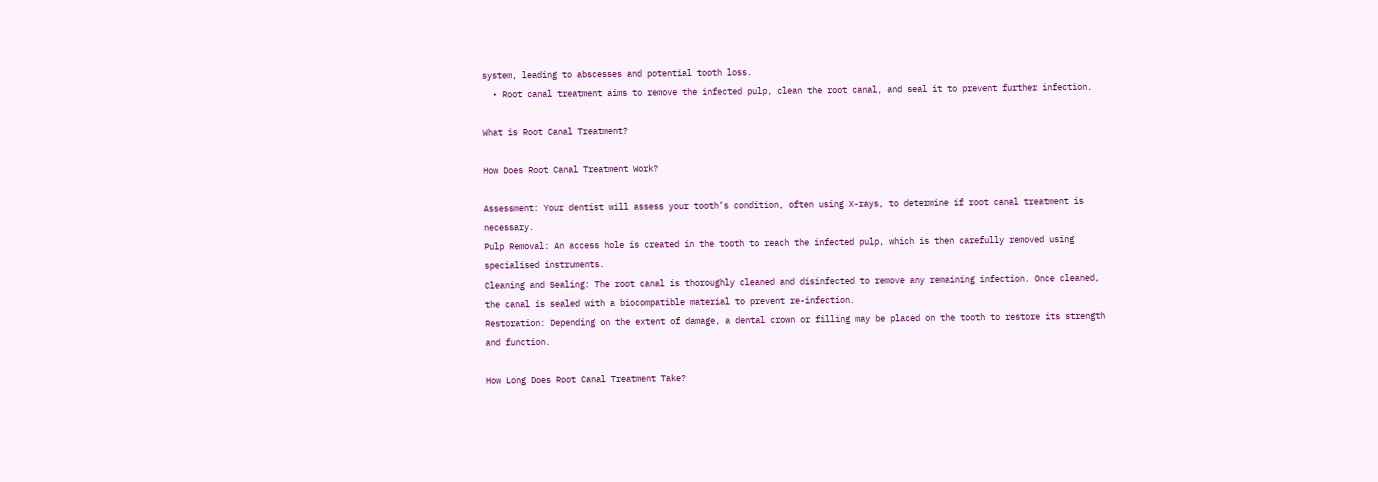system, leading to abscesses and potential tooth loss.
  • Root canal treatment aims to remove the infected pulp, clean the root canal, and seal it to prevent further infection.

What is Root Canal Treatment?

How Does Root Canal Treatment Work?

Assessment: Your dentist will assess your tooth’s condition, often using X-rays, to determine if root canal treatment is necessary.
Pulp Removal: An access hole is created in the tooth to reach the infected pulp, which is then carefully removed using specialised instruments.
Cleaning and Sealing: The root canal is thoroughly cleaned and disinfected to remove any remaining infection. Once cleaned, the canal is sealed with a biocompatible material to prevent re-infection.
Restoration: Depending on the extent of damage, a dental crown or filling may be placed on the tooth to restore its strength and function.

How Long Does Root Canal Treatment Take?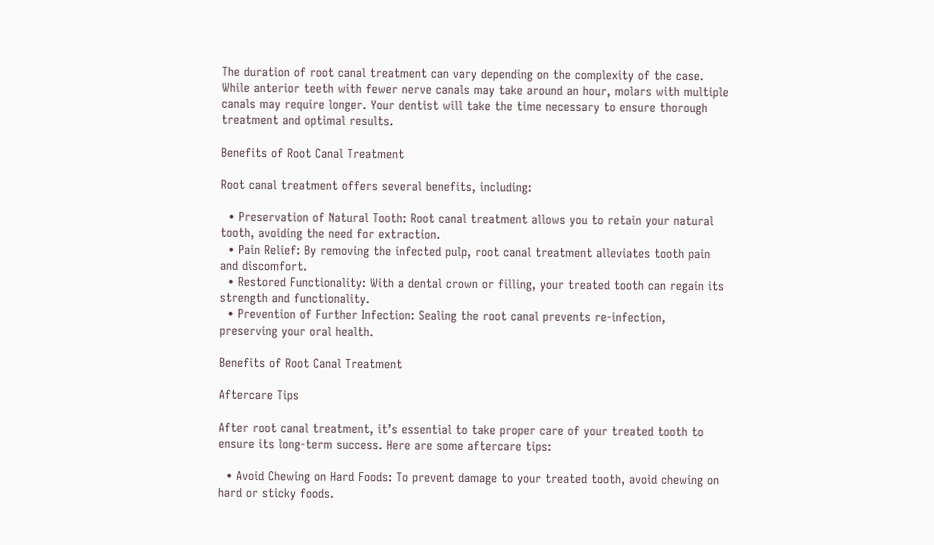The duration of root canal treatment can vary depending on the complexity of the case. While anterior teeth with fewer nerve canals may take around an hour, molars with multiple canals may require longer. Your dentist will take the time necessary to ensure thorough treatment and optimal results.

Benefits of Root Canal Treatment

Root canal treatment offers several benefits, including:

  • Preservation of Natural Tooth: Root canal treatment allows you to retain your natural tooth, avoiding the need for extraction.
  • Pain Relief: By removing the infected pulp, root canal treatment alleviates tooth pain and discomfort.
  • Restored Functionality: With a dental crown or filling, your treated tooth can regain its strength and functionality.
  • Prevention of Further Infection: Sealing the root canal prevents re-infection, preserving your oral health.

Benefits of Root Canal Treatment

Aftercare Tips

After root canal treatment, it’s essential to take proper care of your treated tooth to ensure its long-term success. Here are some aftercare tips:

  • Avoid Chewing on Hard Foods: To prevent damage to your treated tooth, avoid chewing on hard or sticky foods.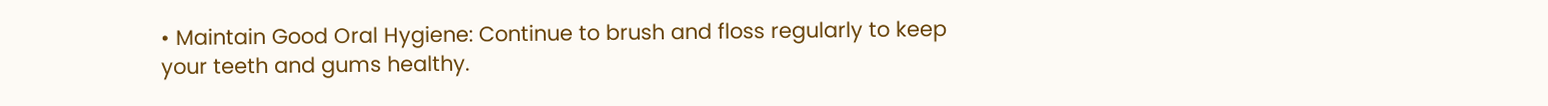• Maintain Good Oral Hygiene: Continue to brush and floss regularly to keep your teeth and gums healthy.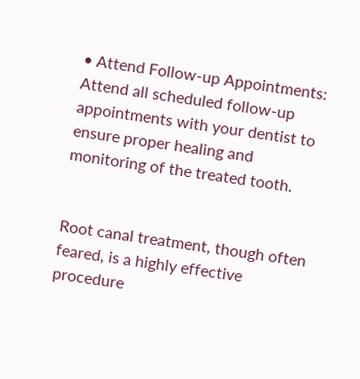• Attend Follow-up Appointments: Attend all scheduled follow-up appointments with your dentist to ensure proper healing and monitoring of the treated tooth.


Root canal treatment, though often feared, is a highly effective procedure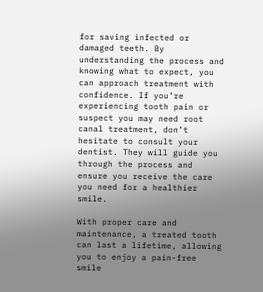for saving infected or damaged teeth. By understanding the process and knowing what to expect, you can approach treatment with confidence. If you’re experiencing tooth pain or suspect you may need root canal treatment, don’t hesitate to consult your dentist. They will guide you through the process and ensure you receive the care you need for a healthier smile.

With proper care and maintenance, a treated tooth can last a lifetime, allowing you to enjoy a pain-free smile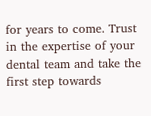for years to come. Trust in the expertise of your dental team and take the first step towards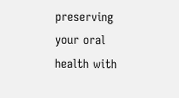preserving your oral health with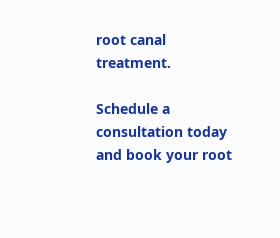root canal treatment.

Schedule a consultation today and book your root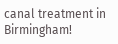canal treatment in Birmingham!